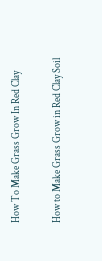How To Make Grass Grow In Red Clay

How to Make Grass Grow in Red Clay Soil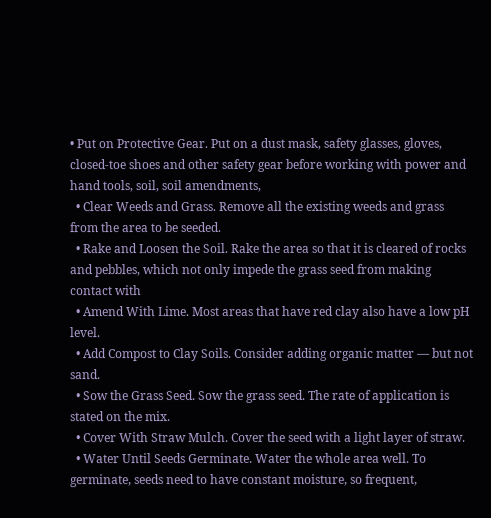• Put on Protective Gear. Put on a dust mask, safety glasses, gloves, closed-toe shoes and other safety gear before working with power and hand tools, soil, soil amendments,
  • Clear Weeds and Grass. Remove all the existing weeds and grass from the area to be seeded.
  • Rake and Loosen the Soil. Rake the area so that it is cleared of rocks and pebbles, which not only impede the grass seed from making contact with
  • Amend With Lime. Most areas that have red clay also have a low pH level.
  • Add Compost to Clay Soils. Consider adding organic matter — but not sand.
  • Sow the Grass Seed. Sow the grass seed. The rate of application is stated on the mix.
  • Cover With Straw Mulch. Cover the seed with a light layer of straw.
  • Water Until Seeds Germinate. Water the whole area well. To germinate, seeds need to have constant moisture, so frequent,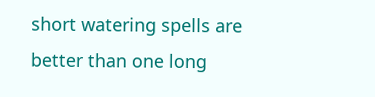short watering spells are better than one long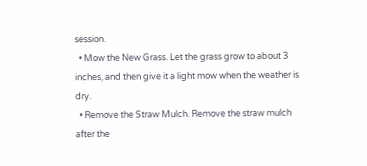session.
  • Mow the New Grass. Let the grass grow to about 3 inches, and then give it a light mow when the weather is dry.
  • Remove the Straw Mulch. Remove the straw mulch after the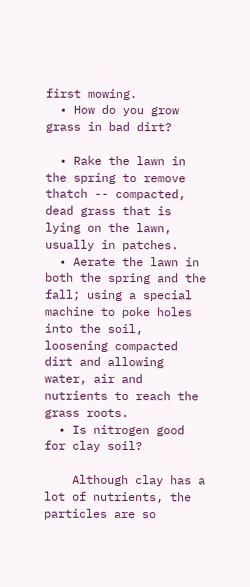first mowing.
  • How do you grow grass in bad dirt?

  • Rake the lawn in the spring to remove thatch -- compacted, dead grass that is lying on the lawn, usually in patches.
  • Aerate the lawn in both the spring and the fall; using a special machine to poke holes into the soil, loosening compacted dirt and allowing water, air and nutrients to reach the grass roots.
  • Is nitrogen good for clay soil?

    Although clay has a lot of nutrients, the particles are so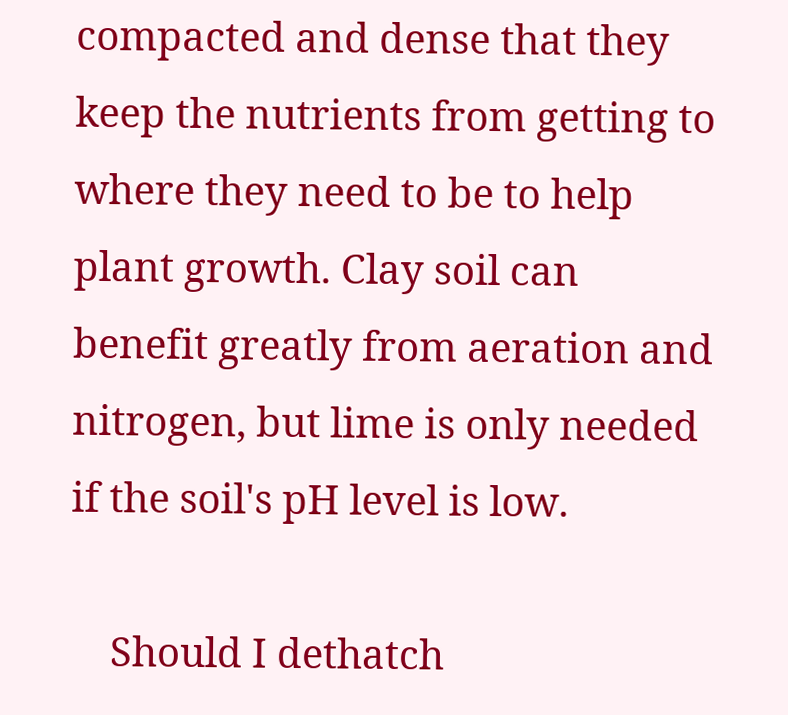compacted and dense that they keep the nutrients from getting to where they need to be to help plant growth. Clay soil can benefit greatly from aeration and nitrogen, but lime is only needed if the soil's pH level is low.

    Should I dethatch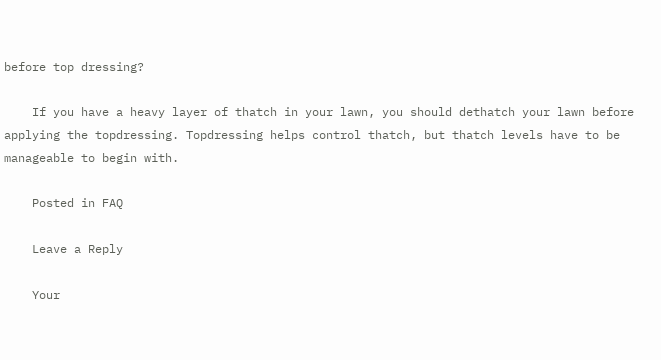before top dressing?

    If you have a heavy layer of thatch in your lawn, you should dethatch your lawn before applying the topdressing. Topdressing helps control thatch, but thatch levels have to be manageable to begin with.

    Posted in FAQ

    Leave a Reply

    Your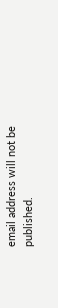email address will not be published.